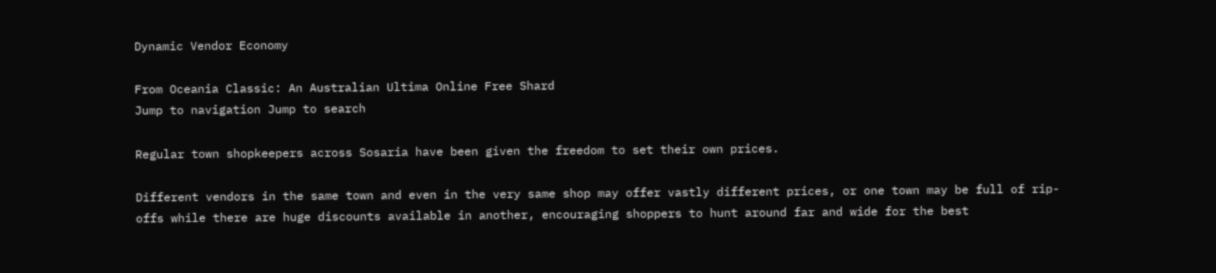Dynamic Vendor Economy

From Oceania Classic: An Australian Ultima Online Free Shard
Jump to navigation Jump to search

Regular town shopkeepers across Sosaria have been given the freedom to set their own prices.

Different vendors in the same town and even in the very same shop may offer vastly different prices, or one town may be full of rip-offs while there are huge discounts available in another, encouraging shoppers to hunt around far and wide for the best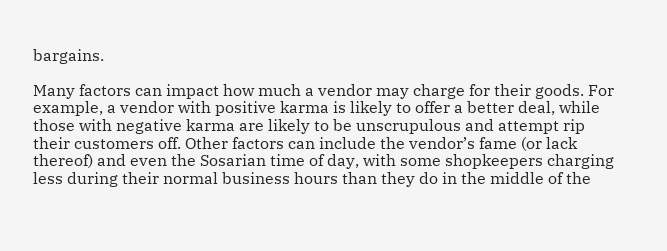bargains.

Many factors can impact how much a vendor may charge for their goods. For example, a vendor with positive karma is likely to offer a better deal, while those with negative karma are likely to be unscrupulous and attempt rip their customers off. Other factors can include the vendor’s fame (or lack thereof) and even the Sosarian time of day, with some shopkeepers charging less during their normal business hours than they do in the middle of the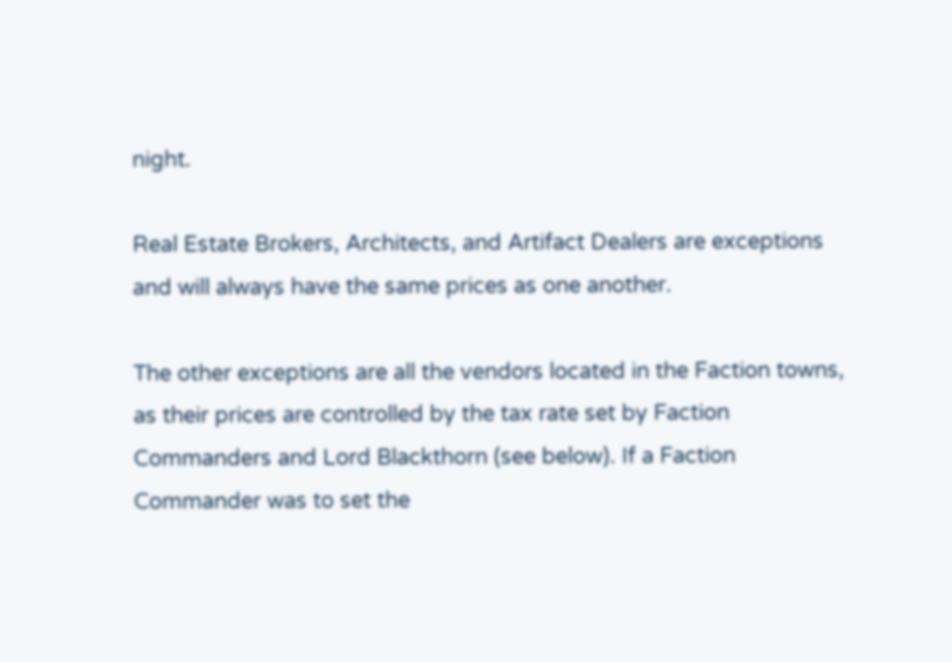night.

Real Estate Brokers, Architects, and Artifact Dealers are exceptions and will always have the same prices as one another.

The other exceptions are all the vendors located in the Faction towns, as their prices are controlled by the tax rate set by Faction Commanders and Lord Blackthorn (see below). If a Faction Commander was to set the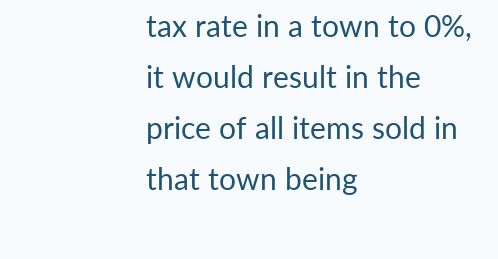tax rate in a town to 0%, it would result in the price of all items sold in that town being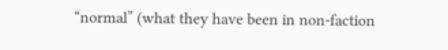“normal” (what they have been in non-faction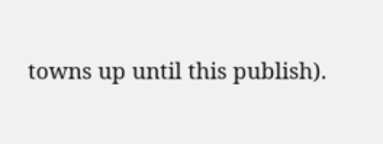towns up until this publish).